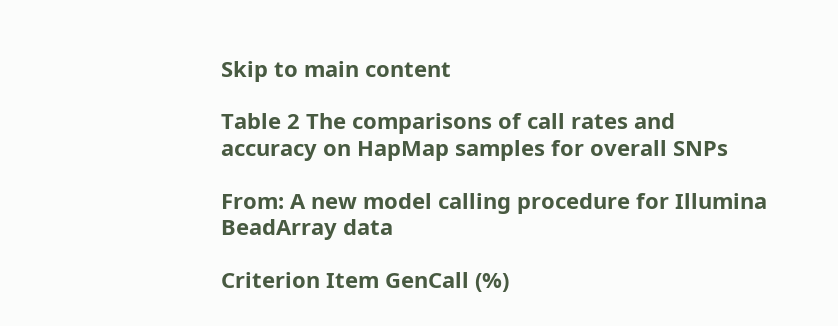Skip to main content

Table 2 The comparisons of call rates and accuracy on HapMap samples for overall SNPs

From: A new model calling procedure for Illumina BeadArray data

Criterion Item GenCall (%)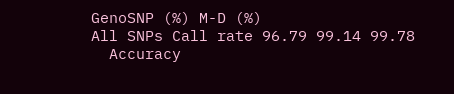GenoSNP (%) M-D (%)
All SNPs Call rate 96.79 99.14 99.78
  Accuracy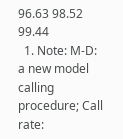96.63 98.52 99.44
  1. Note: M-D: a new model calling procedure; Call rate: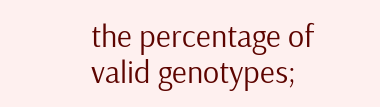the percentage of valid genotypes;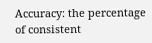Accuracy: the percentage of consistent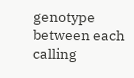genotype between each calling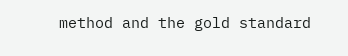method and the gold standard